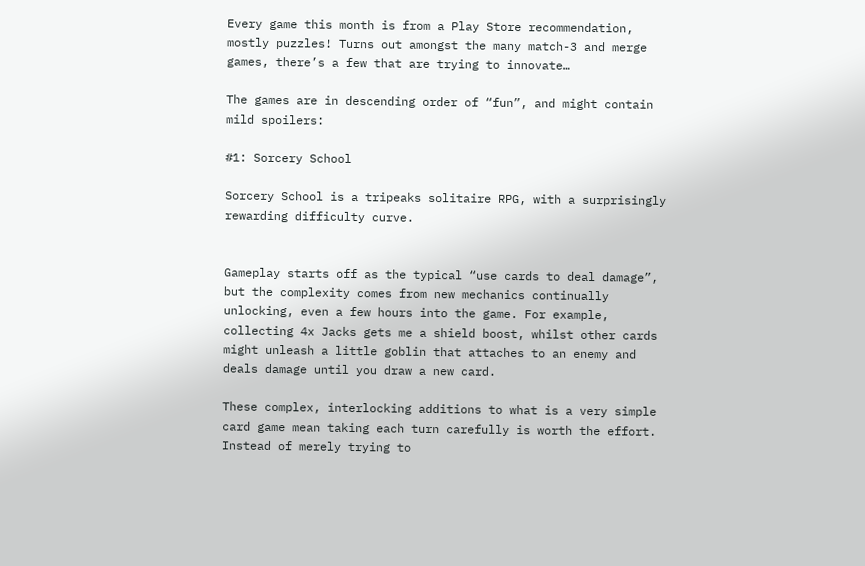Every game this month is from a Play Store recommendation, mostly puzzles! Turns out amongst the many match-3 and merge games, there’s a few that are trying to innovate…

The games are in descending order of “fun”, and might contain mild spoilers:

#1: Sorcery School

Sorcery School is a tripeaks solitaire RPG, with a surprisingly rewarding difficulty curve.


Gameplay starts off as the typical “use cards to deal damage”, but the complexity comes from new mechanics continually unlocking, even a few hours into the game. For example, collecting 4x Jacks gets me a shield boost, whilst other cards might unleash a little goblin that attaches to an enemy and deals damage until you draw a new card.

These complex, interlocking additions to what is a very simple card game mean taking each turn carefully is worth the effort. Instead of merely trying to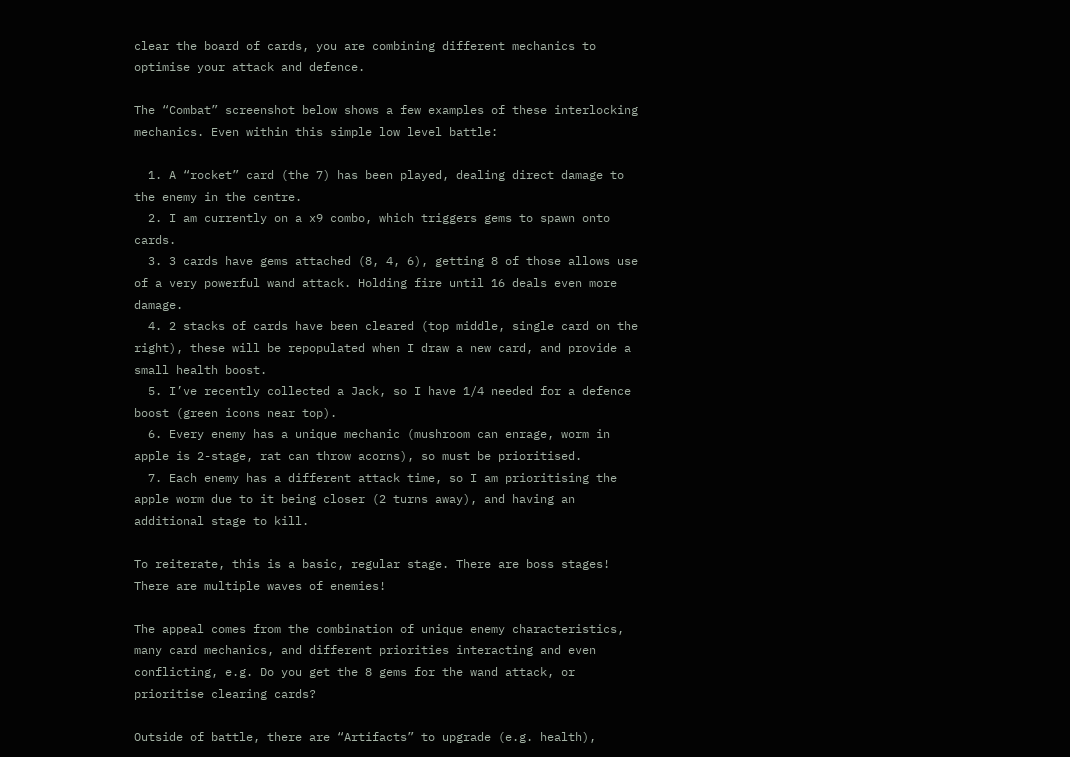clear the board of cards, you are combining different mechanics to optimise your attack and defence.

The “Combat” screenshot below shows a few examples of these interlocking mechanics. Even within this simple low level battle:

  1. A “rocket” card (the 7) has been played, dealing direct damage to the enemy in the centre.
  2. I am currently on a x9 combo, which triggers gems to spawn onto cards.
  3. 3 cards have gems attached (8, 4, 6), getting 8 of those allows use of a very powerful wand attack. Holding fire until 16 deals even more damage.
  4. 2 stacks of cards have been cleared (top middle, single card on the right), these will be repopulated when I draw a new card, and provide a small health boost.
  5. I’ve recently collected a Jack, so I have 1/4 needed for a defence boost (green icons near top).
  6. Every enemy has a unique mechanic (mushroom can enrage, worm in apple is 2-stage, rat can throw acorns), so must be prioritised.
  7. Each enemy has a different attack time, so I am prioritising the apple worm due to it being closer (2 turns away), and having an additional stage to kill.

To reiterate, this is a basic, regular stage. There are boss stages! There are multiple waves of enemies!

The appeal comes from the combination of unique enemy characteristics, many card mechanics, and different priorities interacting and even conflicting, e.g. Do you get the 8 gems for the wand attack, or prioritise clearing cards?

Outside of battle, there are “Artifacts” to upgrade (e.g. health),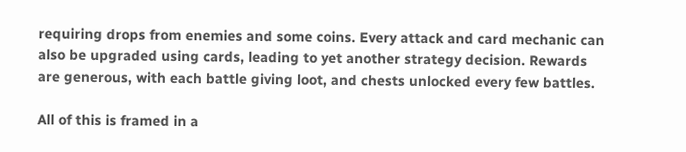requiring drops from enemies and some coins. Every attack and card mechanic can also be upgraded using cards, leading to yet another strategy decision. Rewards are generous, with each battle giving loot, and chests unlocked every few battles.

All of this is framed in a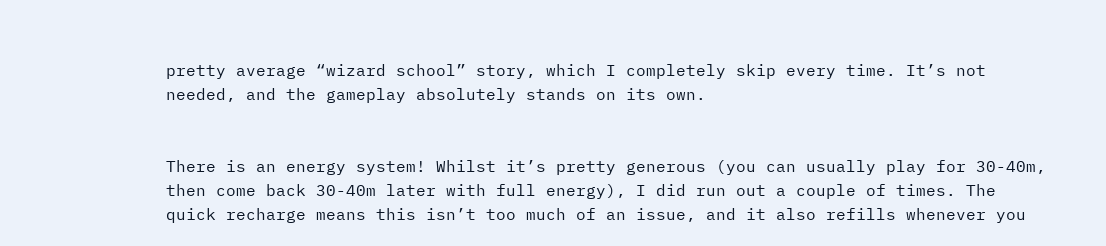pretty average “wizard school” story, which I completely skip every time. It’s not needed, and the gameplay absolutely stands on its own.


There is an energy system! Whilst it’s pretty generous (you can usually play for 30-40m, then come back 30-40m later with full energy), I did run out a couple of times. The quick recharge means this isn’t too much of an issue, and it also refills whenever you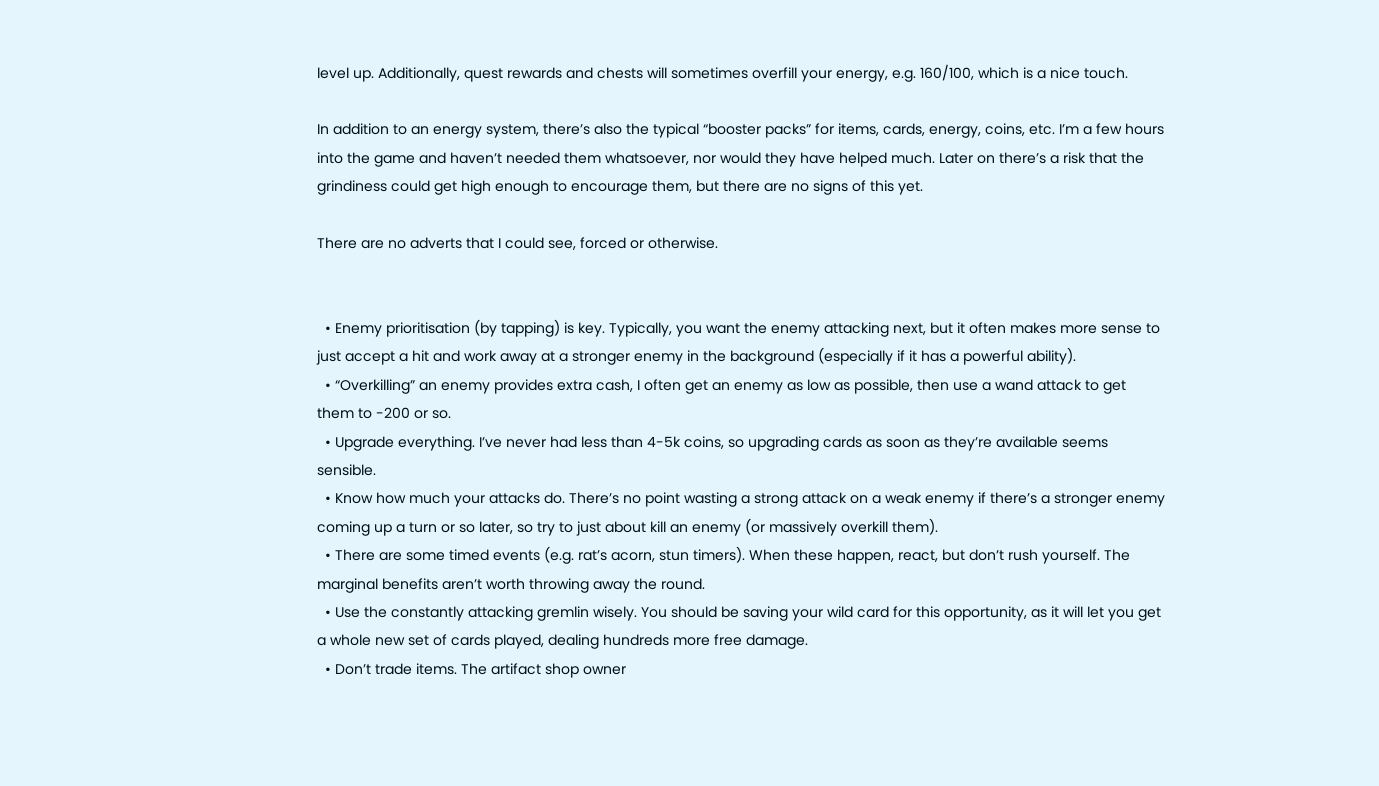level up. Additionally, quest rewards and chests will sometimes overfill your energy, e.g. 160/100, which is a nice touch.

In addition to an energy system, there’s also the typical “booster packs” for items, cards, energy, coins, etc. I’m a few hours into the game and haven’t needed them whatsoever, nor would they have helped much. Later on there’s a risk that the grindiness could get high enough to encourage them, but there are no signs of this yet.

There are no adverts that I could see, forced or otherwise.


  • Enemy prioritisation (by tapping) is key. Typically, you want the enemy attacking next, but it often makes more sense to just accept a hit and work away at a stronger enemy in the background (especially if it has a powerful ability).
  • “Overkilling” an enemy provides extra cash, I often get an enemy as low as possible, then use a wand attack to get them to -200 or so.
  • Upgrade everything. I’ve never had less than 4-5k coins, so upgrading cards as soon as they’re available seems sensible.
  • Know how much your attacks do. There’s no point wasting a strong attack on a weak enemy if there’s a stronger enemy coming up a turn or so later, so try to just about kill an enemy (or massively overkill them).
  • There are some timed events (e.g. rat’s acorn, stun timers). When these happen, react, but don’t rush yourself. The marginal benefits aren’t worth throwing away the round.
  • Use the constantly attacking gremlin wisely. You should be saving your wild card for this opportunity, as it will let you get a whole new set of cards played, dealing hundreds more free damage.
  • Don’t trade items. The artifact shop owner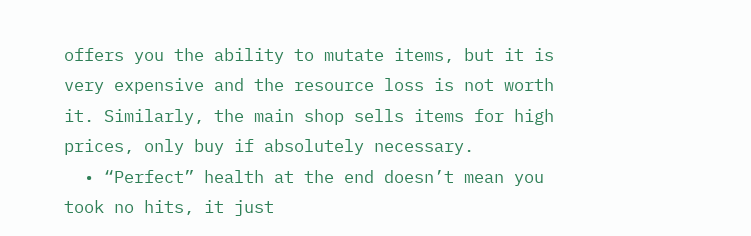offers you the ability to mutate items, but it is very expensive and the resource loss is not worth it. Similarly, the main shop sells items for high prices, only buy if absolutely necessary.
  • “Perfect” health at the end doesn’t mean you took no hits, it just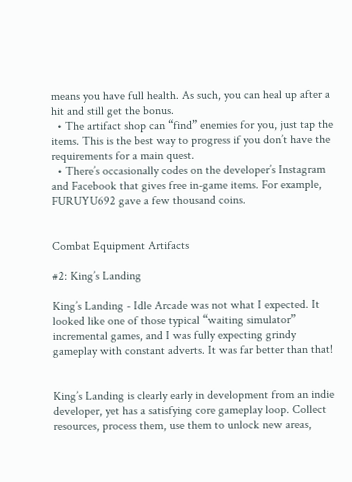means you have full health. As such, you can heal up after a hit and still get the bonus.
  • The artifact shop can “find” enemies for you, just tap the items. This is the best way to progress if you don’t have the requirements for a main quest.
  • There’s occasionally codes on the developer’s Instagram and Facebook that gives free in-game items. For example, FURUYU692 gave a few thousand coins.


Combat Equipment Artifacts

#2: King’s Landing

King’s Landing - Idle Arcade was not what I expected. It looked like one of those typical “waiting simulator” incremental games, and I was fully expecting grindy gameplay with constant adverts. It was far better than that!


King’s Landing is clearly early in development from an indie developer, yet has a satisfying core gameplay loop. Collect resources, process them, use them to unlock new areas,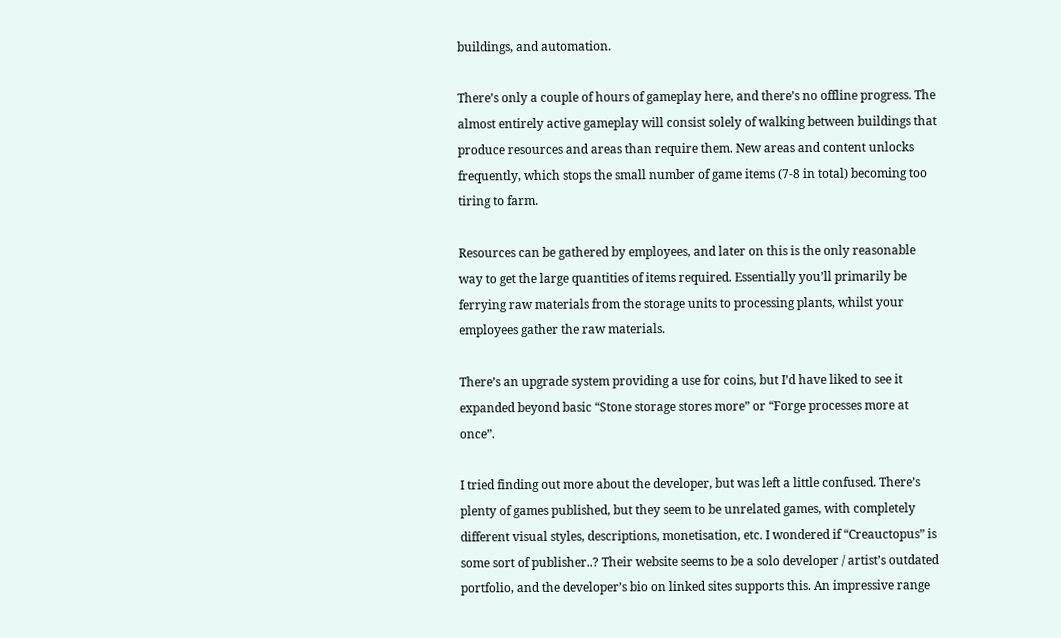buildings, and automation.

There’s only a couple of hours of gameplay here, and there’s no offline progress. The almost entirely active gameplay will consist solely of walking between buildings that produce resources and areas than require them. New areas and content unlocks frequently, which stops the small number of game items (7-8 in total) becoming too tiring to farm.

Resources can be gathered by employees, and later on this is the only reasonable way to get the large quantities of items required. Essentially you’ll primarily be ferrying raw materials from the storage units to processing plants, whilst your employees gather the raw materials.

There’s an upgrade system providing a use for coins, but I’d have liked to see it expanded beyond basic “Stone storage stores more” or “Forge processes more at once”.

I tried finding out more about the developer, but was left a little confused. There’s plenty of games published, but they seem to be unrelated games, with completely different visual styles, descriptions, monetisation, etc. I wondered if “Creauctopus” is some sort of publisher..? Their website seems to be a solo developer / artist’s outdated portfolio, and the developer’s bio on linked sites supports this. An impressive range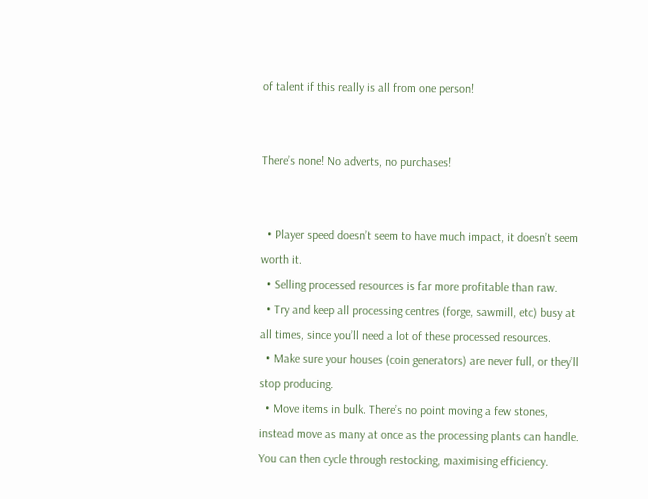of talent if this really is all from one person!


There’s none! No adverts, no purchases!


  • Player speed doesn’t seem to have much impact, it doesn’t seem worth it.
  • Selling processed resources is far more profitable than raw.
  • Try and keep all processing centres (forge, sawmill, etc) busy at all times, since you’ll need a lot of these processed resources.
  • Make sure your houses (coin generators) are never full, or they’ll stop producing.
  • Move items in bulk. There’s no point moving a few stones, instead move as many at once as the processing plants can handle. You can then cycle through restocking, maximising efficiency.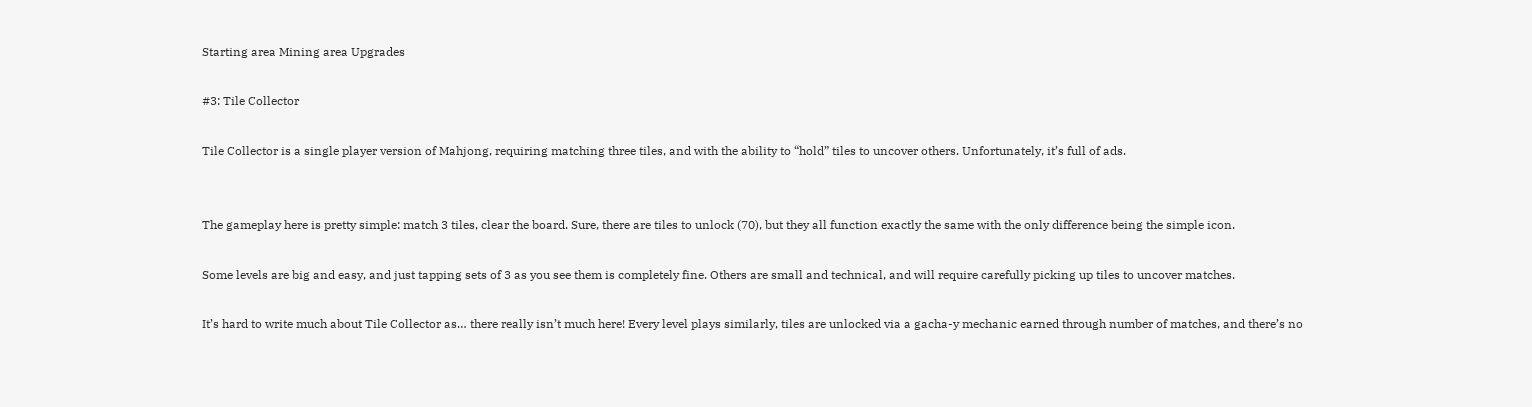Starting area Mining area Upgrades

#3: Tile Collector

Tile Collector is a single player version of Mahjong, requiring matching three tiles, and with the ability to “hold” tiles to uncover others. Unfortunately, it’s full of ads.


The gameplay here is pretty simple: match 3 tiles, clear the board. Sure, there are tiles to unlock (70), but they all function exactly the same with the only difference being the simple icon.

Some levels are big and easy, and just tapping sets of 3 as you see them is completely fine. Others are small and technical, and will require carefully picking up tiles to uncover matches.

It’s hard to write much about Tile Collector as… there really isn’t much here! Every level plays similarly, tiles are unlocked via a gacha-y mechanic earned through number of matches, and there’s no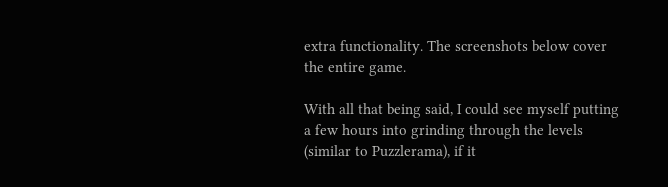extra functionality. The screenshots below cover the entire game.

With all that being said, I could see myself putting a few hours into grinding through the levels (similar to Puzzlerama), if it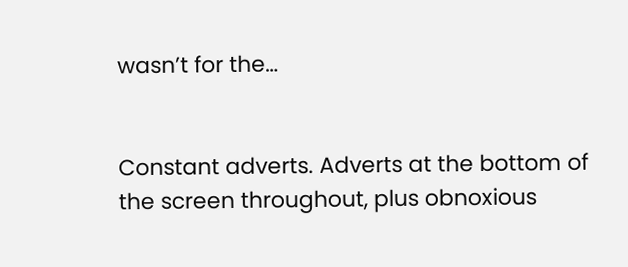wasn’t for the…


Constant adverts. Adverts at the bottom of the screen throughout, plus obnoxious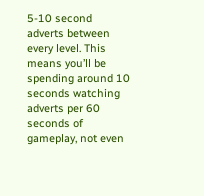5-10 second adverts between every level. This means you’ll be spending around 10 seconds watching adverts per 60 seconds of gameplay, not even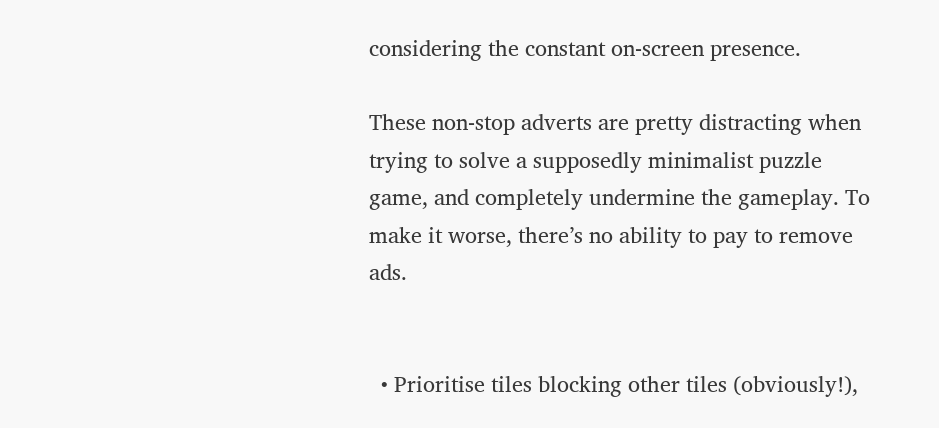considering the constant on-screen presence.

These non-stop adverts are pretty distracting when trying to solve a supposedly minimalist puzzle game, and completely undermine the gameplay. To make it worse, there’s no ability to pay to remove ads.


  • Prioritise tiles blocking other tiles (obviously!),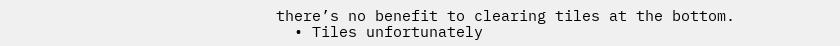there’s no benefit to clearing tiles at the bottom.
  • Tiles unfortunately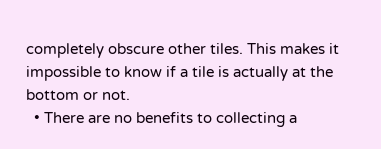completely obscure other tiles. This makes it impossible to know if a tile is actually at the bottom or not.
  • There are no benefits to collecting a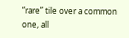“rare” tile over a common one, all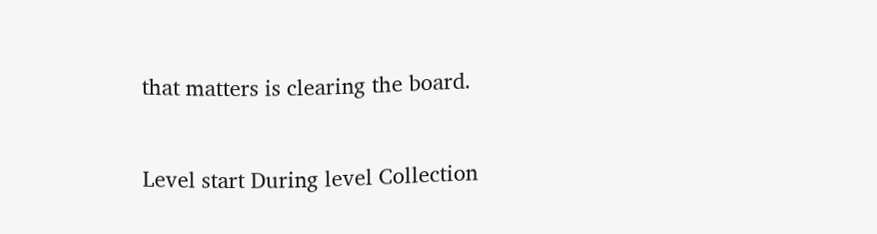that matters is clearing the board.


Level start During level Collection